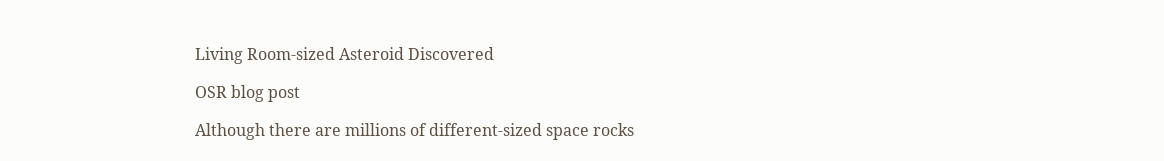Living Room-sized Asteroid Discovered

OSR blog post

Although there are millions of different-sized space rocks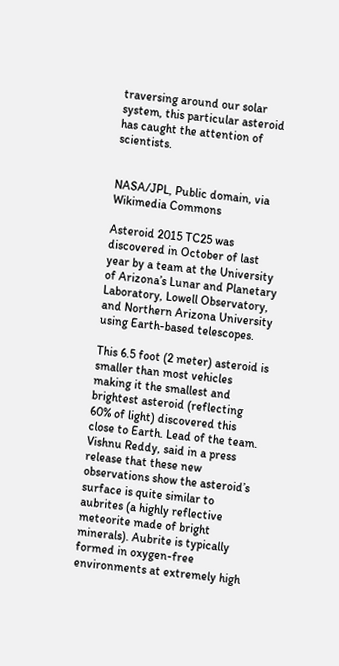traversing around our solar system, this particular asteroid has caught the attention of scientists.


NASA/JPL, Public domain, via Wikimedia Commons

Asteroid 2015 TC25 was discovered in October of last year by a team at the University of Arizona’s Lunar and Planetary Laboratory, Lowell Observatory, and Northern Arizona University using Earth-based telescopes.

This 6.5 foot (2 meter) asteroid is smaller than most vehicles making it the smallest and brightest asteroid (reflecting 60% of light) discovered this close to Earth. Lead of the team. Vishnu Reddy, said in a press release that these new observations show the asteroid’s surface is quite similar to aubrites (a highly reflective meteorite made of bright minerals). Aubrite is typically formed in oxygen-free environments at extremely high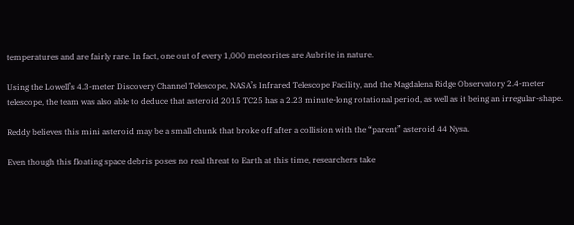temperatures and are fairly rare. In fact, one out of every 1,000 meteorites are Aubrite in nature.

Using the Lowell’s 4.3-meter Discovery Channel Telescope, NASA’s Infrared Telescope Facility, and the Magdalena Ridge Observatory 2.4-meter telescope, the team was also able to deduce that asteroid 2015 TC25 has a 2.23 minute-long rotational period, as well as it being an irregular-shape.

Reddy believes this mini asteroid may be a small chunk that broke off after a collision with the “parent” asteroid 44 Nysa.

Even though this floating space debris poses no real threat to Earth at this time, researchers take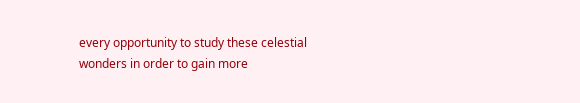every opportunity to study these celestial wonders in order to gain more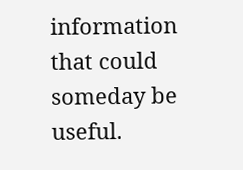information that could someday be useful.